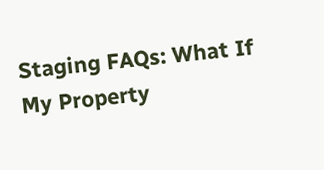Staging FAQs: What If My Property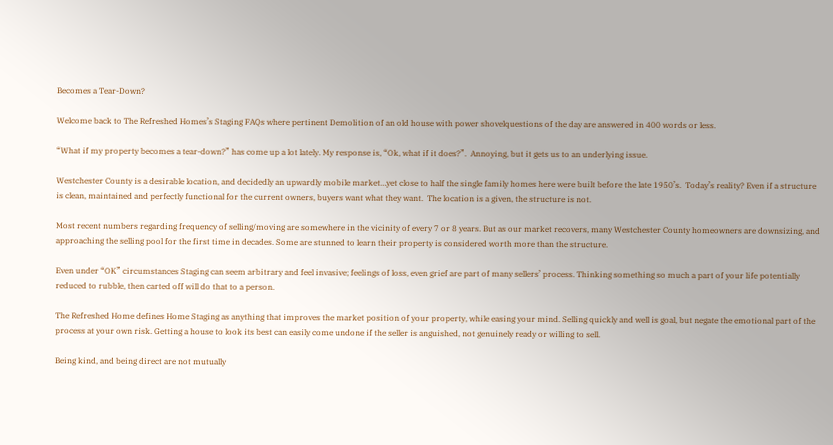Becomes a Tear-Down?

Welcome back to The Refreshed Homes’s Staging FAQs where pertinent Demolition of an old house with power shovelquestions of the day are answered in 400 words or less.

“What if my property becomes a tear-down?” has come up a lot lately. My response is, “Ok, what if it does?”.  Annoying, but it gets us to an underlying issue.

Westchester County is a desirable location, and decidedly an upwardly mobile market…yet close to half the single family homes here were built before the late 1950’s.  Today’s reality? Even if a structure is clean, maintained and perfectly functional for the current owners, buyers want what they want.  The location is a given, the structure is not.

Most recent numbers regarding frequency of selling/moving are somewhere in the vicinity of every 7 or 8 years. But as our market recovers, many Westchester County homeowners are downsizing, and approaching the selling pool for the first time in decades. Some are stunned to learn their property is considered worth more than the structure.

Even under “OK” circumstances Staging can seem arbitrary and feel invasive; feelings of loss, even grief are part of many sellers’ process. Thinking something so much a part of your life potentially reduced to rubble, then carted off will do that to a person.

The Refreshed Home defines Home Staging as anything that improves the market position of your property, while easing your mind. Selling quickly and well is goal, but negate the emotional part of the process at your own risk. Getting a house to look its best can easily come undone if the seller is anguished, not genuinely ready or willing to sell.

Being kind, and being direct are not mutually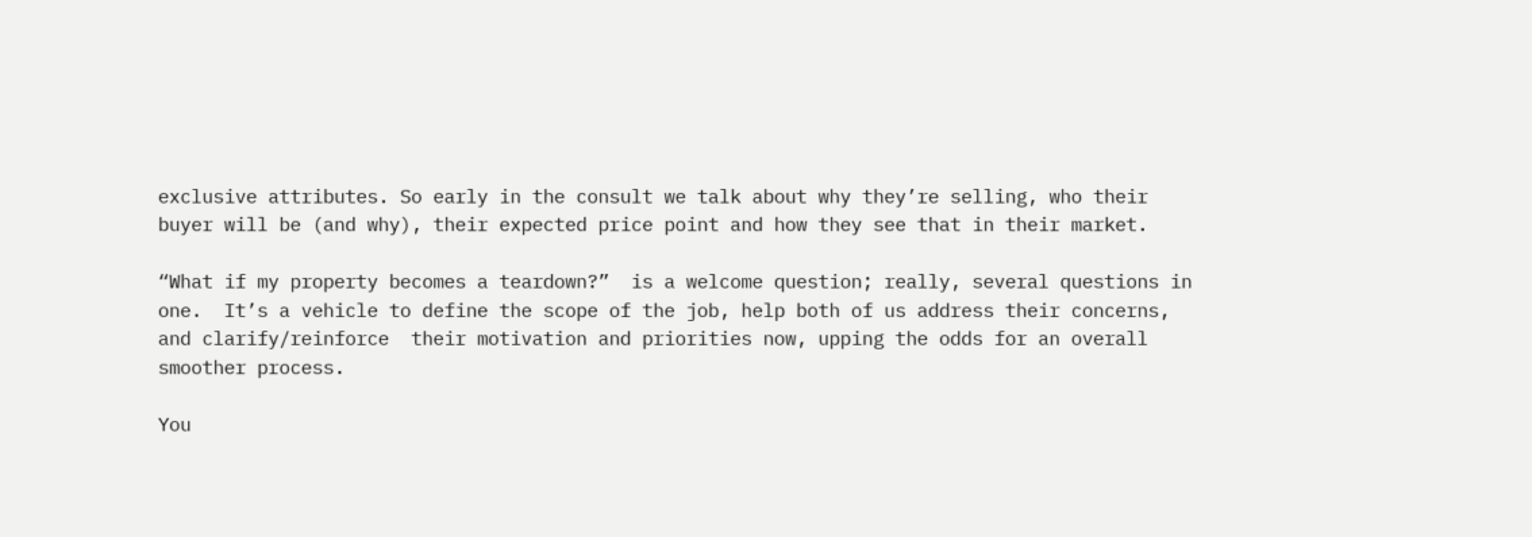exclusive attributes. So early in the consult we talk about why they’re selling, who their buyer will be (and why), their expected price point and how they see that in their market.

“What if my property becomes a teardown?”  is a welcome question; really, several questions in one.  It’s a vehicle to define the scope of the job, help both of us address their concerns, and clarify/reinforce  their motivation and priorities now, upping the odds for an overall  smoother process.

You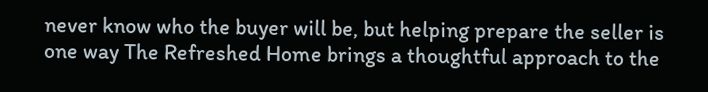never know who the buyer will be, but helping prepare the seller is one way The Refreshed Home brings a thoughtful approach to the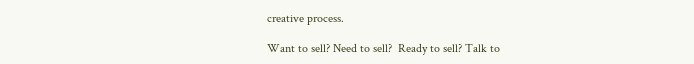creative process.

Want to sell? Need to sell?  Ready to sell? Talk to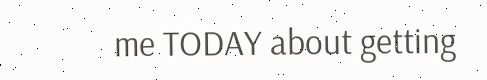me TODAY about getting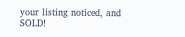your listing noticed, and SOLD!